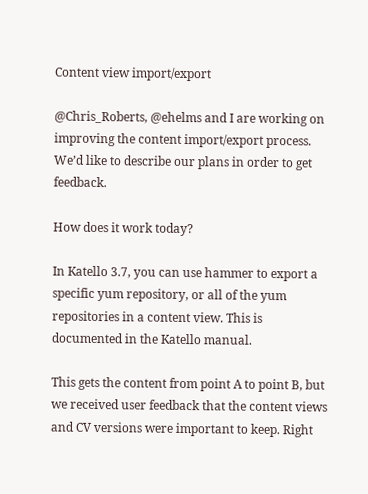Content view import/export

@Chris_Roberts, @ehelms and I are working on improving the content import/export process. We’d like to describe our plans in order to get feedback.

How does it work today?

In Katello 3.7, you can use hammer to export a specific yum repository, or all of the yum repositories in a content view. This is documented in the Katello manual.

This gets the content from point A to point B, but we received user feedback that the content views and CV versions were important to keep. Right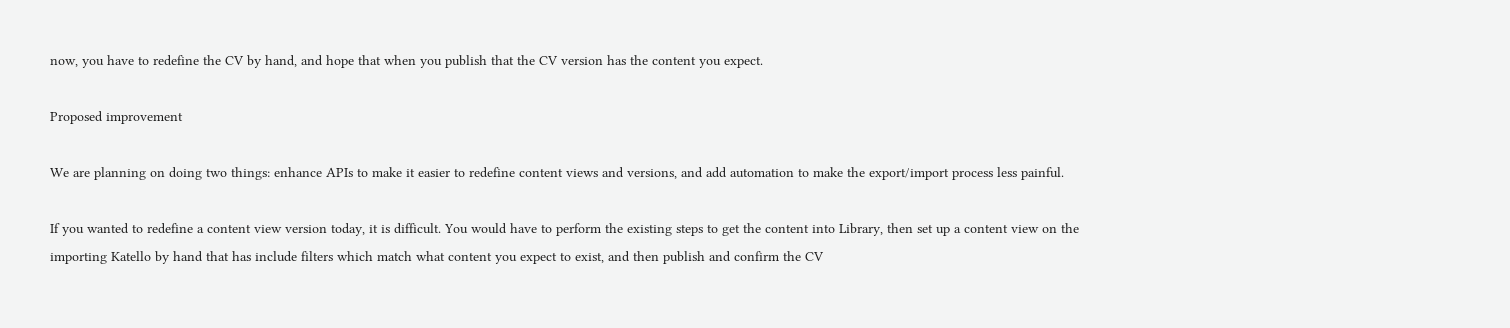now, you have to redefine the CV by hand, and hope that when you publish that the CV version has the content you expect.

Proposed improvement

We are planning on doing two things: enhance APIs to make it easier to redefine content views and versions, and add automation to make the export/import process less painful.

If you wanted to redefine a content view version today, it is difficult. You would have to perform the existing steps to get the content into Library, then set up a content view on the importing Katello by hand that has include filters which match what content you expect to exist, and then publish and confirm the CV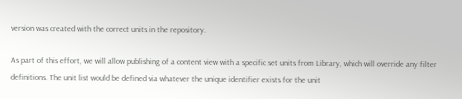version was created with the correct units in the repository.

As part of this effort, we will allow publishing of a content view with a specific set units from Library, which will override any filter definitions. The unit list would be defined via whatever the unique identifier exists for the unit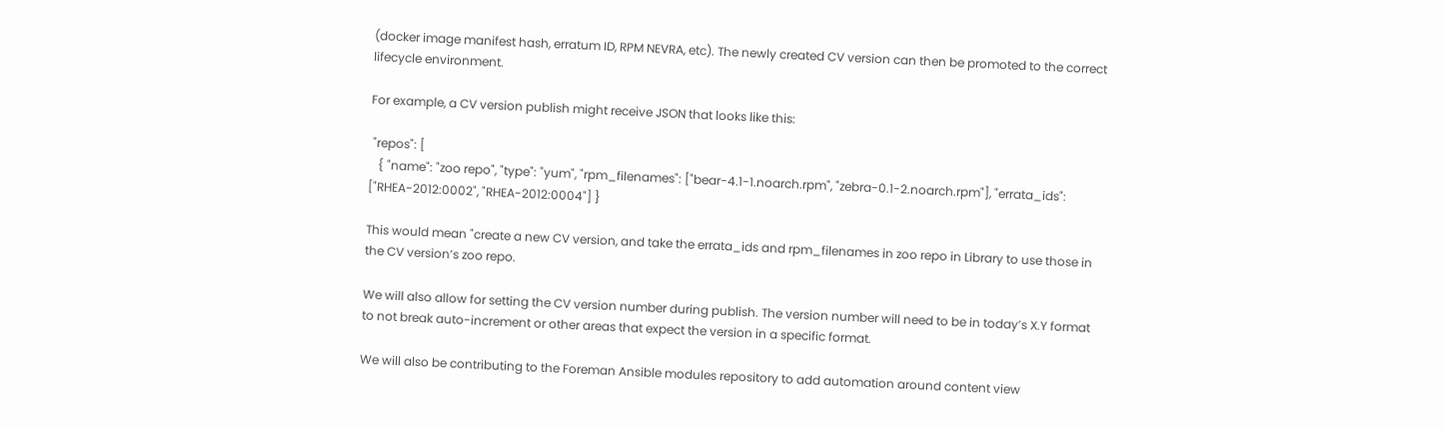(docker image manifest hash, erratum ID, RPM NEVRA, etc). The newly created CV version can then be promoted to the correct lifecycle environment.

For example, a CV version publish might receive JSON that looks like this:

 "repos": [
   { "name": "zoo repo", "type": "yum", "rpm_filenames": ["bear-4.1-1.noarch.rpm", "zebra-0.1-2.noarch.rpm"], "errata_ids": ["RHEA-2012:0002", "RHEA-2012:0004"] }

This would mean "create a new CV version, and take the errata_ids and rpm_filenames in zoo repo in Library to use those in the CV version’s zoo repo.

We will also allow for setting the CV version number during publish. The version number will need to be in today’s X.Y format to not break auto-increment or other areas that expect the version in a specific format.

We will also be contributing to the Foreman Ansible modules repository to add automation around content view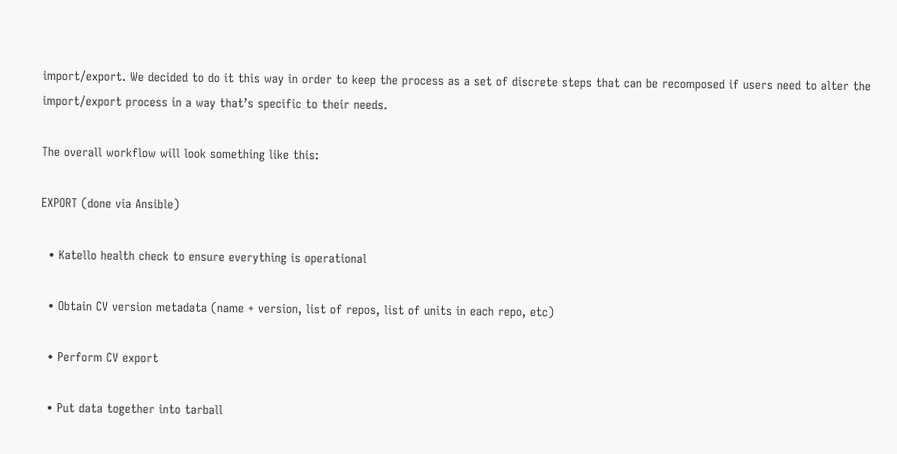import/export. We decided to do it this way in order to keep the process as a set of discrete steps that can be recomposed if users need to alter the import/export process in a way that’s specific to their needs.

The overall workflow will look something like this:

EXPORT (done via Ansible)

  • Katello health check to ensure everything is operational

  • Obtain CV version metadata (name + version, list of repos, list of units in each repo, etc)

  • Perform CV export

  • Put data together into tarball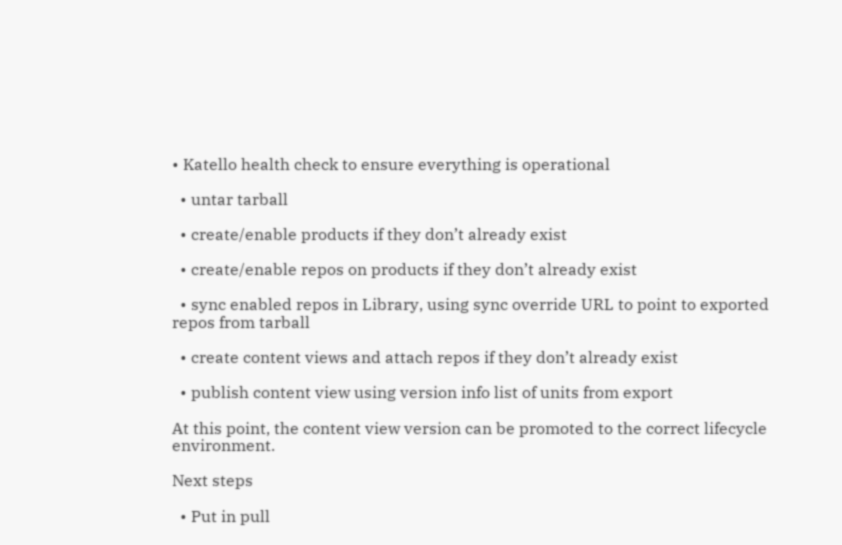• Katello health check to ensure everything is operational

  • untar tarball

  • create/enable products if they don’t already exist

  • create/enable repos on products if they don’t already exist

  • sync enabled repos in Library, using sync override URL to point to exported repos from tarball

  • create content views and attach repos if they don’t already exist

  • publish content view using version info list of units from export

At this point, the content view version can be promoted to the correct lifecycle environment.

Next steps

  • Put in pull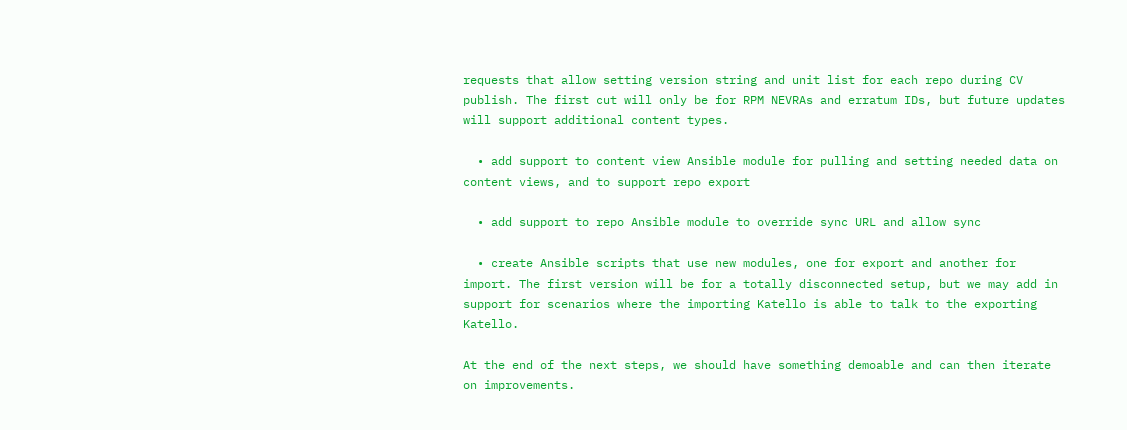requests that allow setting version string and unit list for each repo during CV publish. The first cut will only be for RPM NEVRAs and erratum IDs, but future updates will support additional content types.

  • add support to content view Ansible module for pulling and setting needed data on content views, and to support repo export

  • add support to repo Ansible module to override sync URL and allow sync

  • create Ansible scripts that use new modules, one for export and another for import. The first version will be for a totally disconnected setup, but we may add in support for scenarios where the importing Katello is able to talk to the exporting Katello.

At the end of the next steps, we should have something demoable and can then iterate on improvements.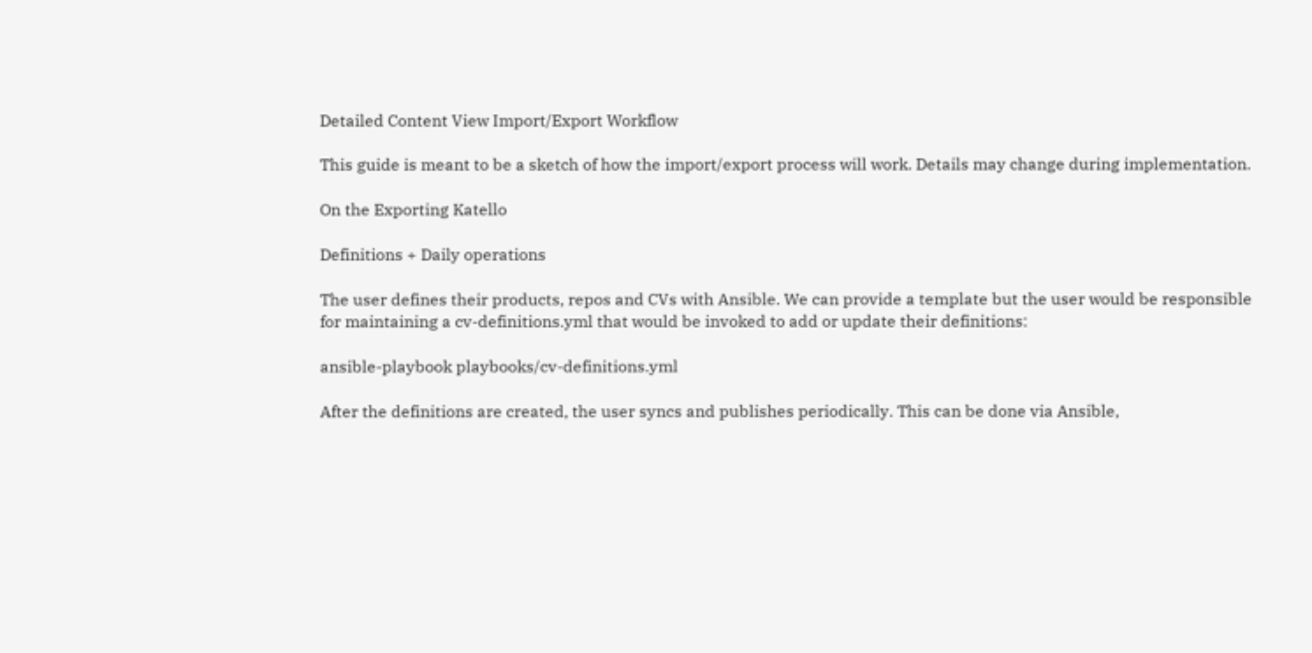Detailed Content View Import/Export Workflow

This guide is meant to be a sketch of how the import/export process will work. Details may change during implementation.

On the Exporting Katello

Definitions + Daily operations

The user defines their products, repos and CVs with Ansible. We can provide a template but the user would be responsible for maintaining a cv-definitions.yml that would be invoked to add or update their definitions:

ansible-playbook playbooks/cv-definitions.yml

After the definitions are created, the user syncs and publishes periodically. This can be done via Ansible,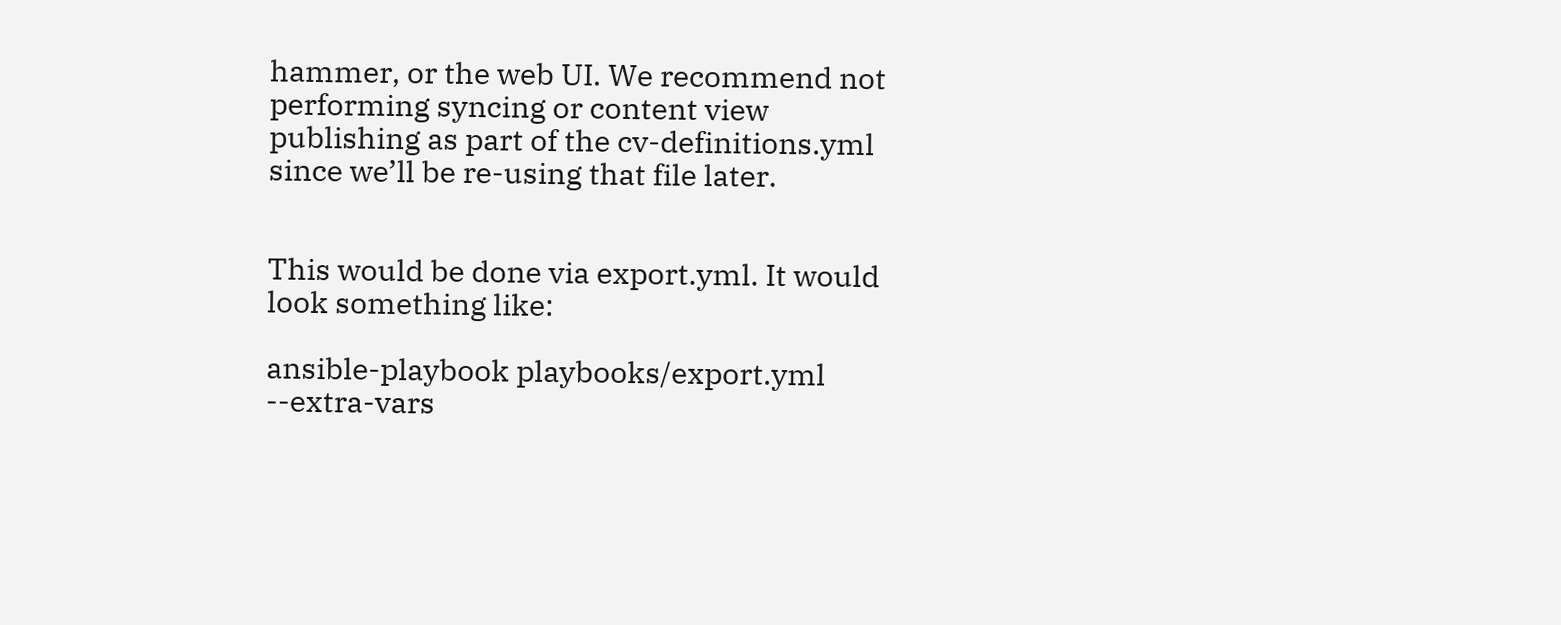hammer, or the web UI. We recommend not performing syncing or content view publishing as part of the cv-definitions.yml since we’ll be re-using that file later.


This would be done via export.yml. It would look something like:

ansible-playbook playbooks/export.yml --extra-vars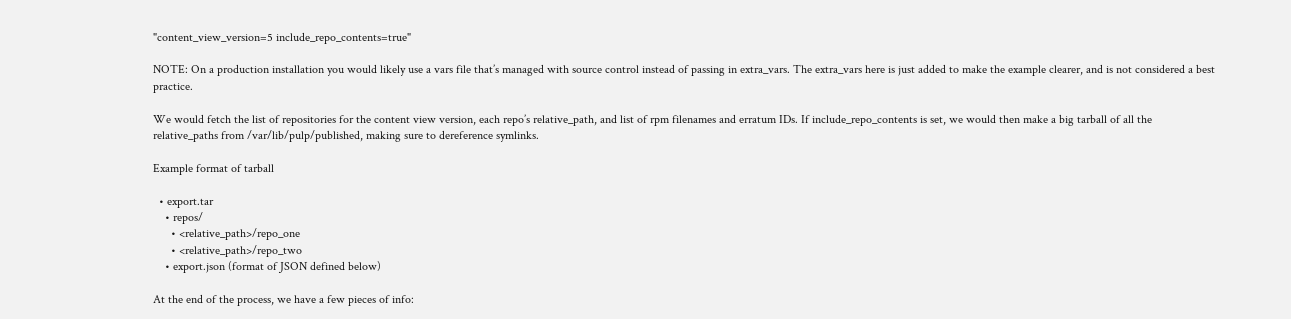"content_view_version=5 include_repo_contents=true"

NOTE: On a production installation you would likely use a vars file that’s managed with source control instead of passing in extra_vars. The extra_vars here is just added to make the example clearer, and is not considered a best practice.

We would fetch the list of repositories for the content view version, each repo’s relative_path, and list of rpm filenames and erratum IDs. If include_repo_contents is set, we would then make a big tarball of all the relative_paths from /var/lib/pulp/published, making sure to dereference symlinks.

Example format of tarball

  • export.tar
    • repos/
      • <relative_path>/repo_one
      • <relative_path>/repo_two
    • export.json (format of JSON defined below)

At the end of the process, we have a few pieces of info: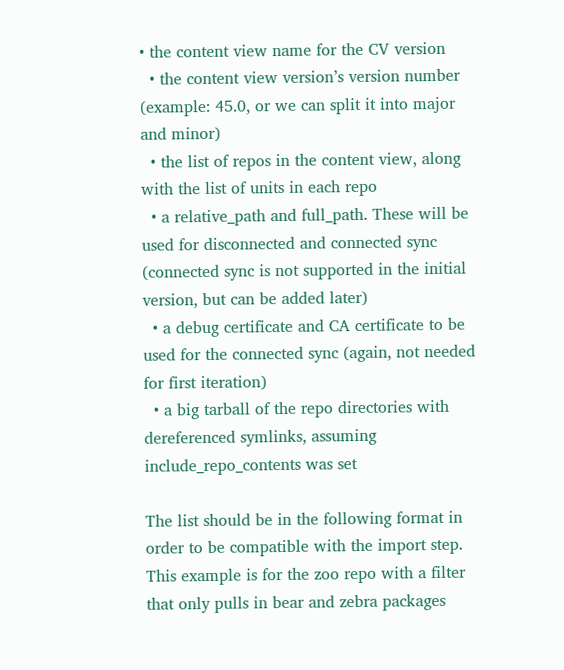• the content view name for the CV version
  • the content view version’s version number (example: 45.0, or we can split it into major and minor)
  • the list of repos in the content view, along with the list of units in each repo
  • a relative_path and full_path. These will be used for disconnected and connected sync (connected sync is not supported in the initial version, but can be added later)
  • a debug certificate and CA certificate to be used for the connected sync (again, not needed for first iteration)
  • a big tarball of the repo directories with dereferenced symlinks, assuming include_repo_contents was set

The list should be in the following format in order to be compatible with the import step. This example is for the zoo repo with a filter that only pulls in bear and zebra packages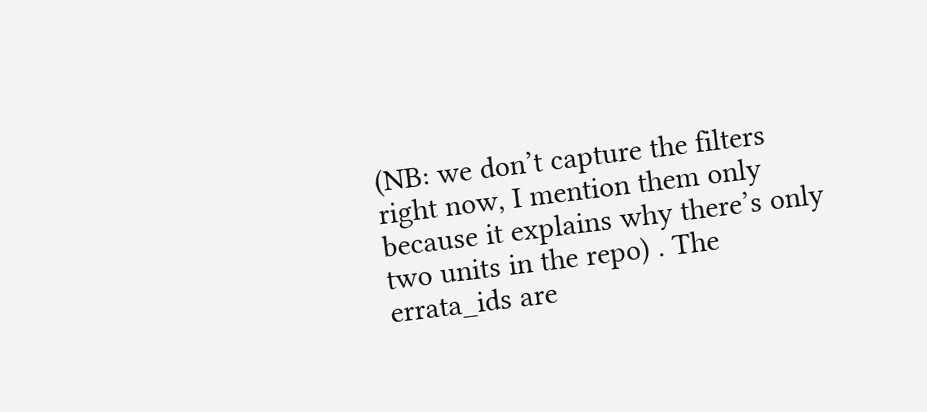(NB: we don’t capture the filters right now, I mention them only because it explains why there’s only two units in the repo) . The errata_ids are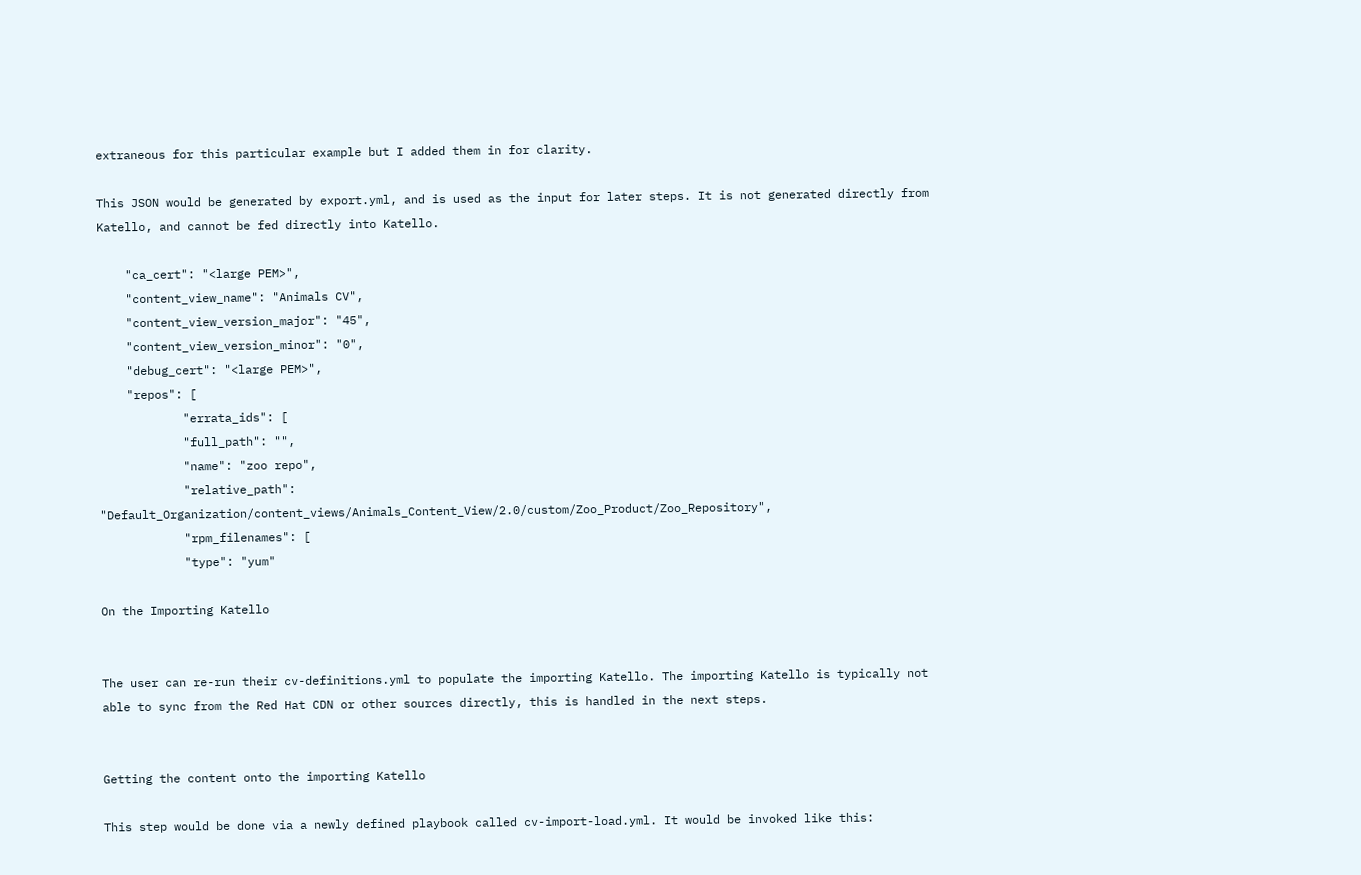extraneous for this particular example but I added them in for clarity.

This JSON would be generated by export.yml, and is used as the input for later steps. It is not generated directly from Katello, and cannot be fed directly into Katello.

    "ca_cert": "<large PEM>",
    "content_view_name": "Animals CV",
    "content_view_version_major": "45",
    "content_view_version_minor": "0",
    "debug_cert": "<large PEM>",
    "repos": [
            "errata_ids": [
            "full_path": "",
            "name": "zoo repo",
            "relative_path": "Default_Organization/content_views/Animals_Content_View/2.0/custom/Zoo_Product/Zoo_Repository",
            "rpm_filenames": [
            "type": "yum"

On the Importing Katello


The user can re-run their cv-definitions.yml to populate the importing Katello. The importing Katello is typically not able to sync from the Red Hat CDN or other sources directly, this is handled in the next steps.


Getting the content onto the importing Katello

This step would be done via a newly defined playbook called cv-import-load.yml. It would be invoked like this: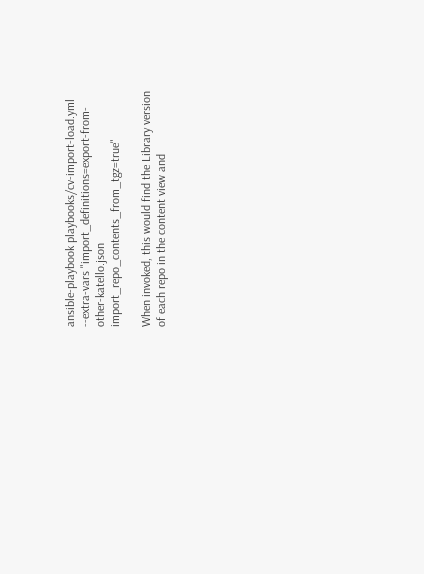ansible-playbook playbooks/cv-import-load.yml --extra-vars "import_definitions=export-from-other-katello.json import_repo_contents_from_tgz=true"

When invoked, this would find the Library version of each repo in the content view and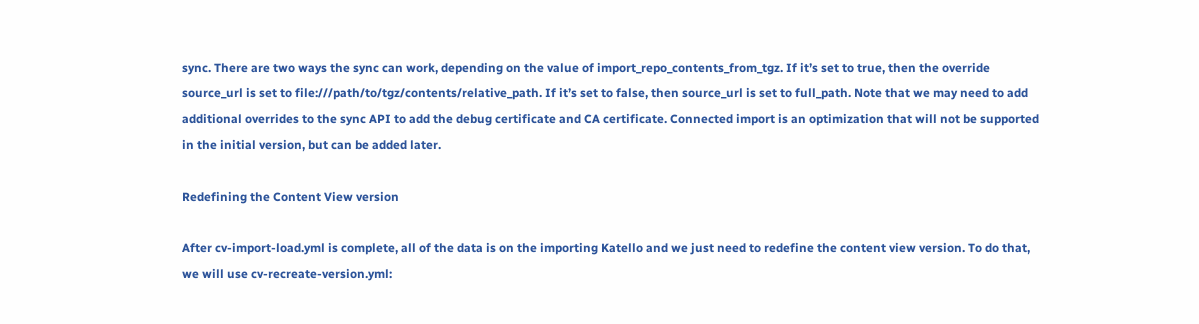sync. There are two ways the sync can work, depending on the value of import_repo_contents_from_tgz. If it’s set to true, then the override source_url is set to file:///path/to/tgz/contents/relative_path. If it’s set to false, then source_url is set to full_path. Note that we may need to add additional overrides to the sync API to add the debug certificate and CA certificate. Connected import is an optimization that will not be supported in the initial version, but can be added later.

Redefining the Content View version

After cv-import-load.yml is complete, all of the data is on the importing Katello and we just need to redefine the content view version. To do that, we will use cv-recreate-version.yml: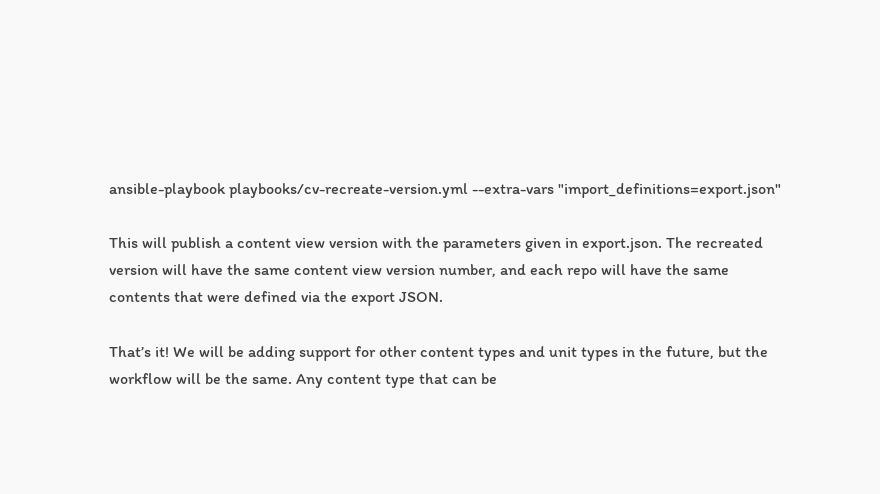ansible-playbook playbooks/cv-recreate-version.yml --extra-vars "import_definitions=export.json"

This will publish a content view version with the parameters given in export.json. The recreated version will have the same content view version number, and each repo will have the same contents that were defined via the export JSON.

That’s it! We will be adding support for other content types and unit types in the future, but the workflow will be the same. Any content type that can be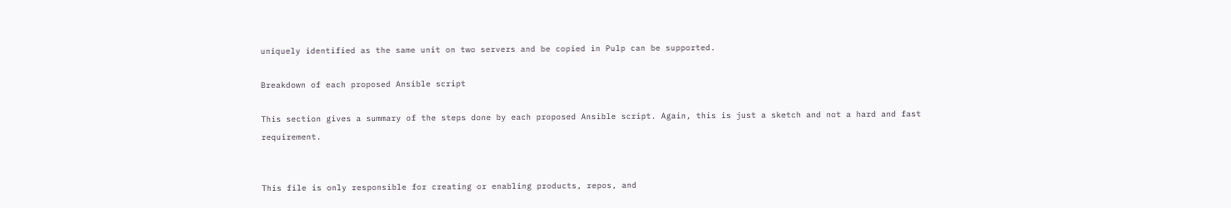uniquely identified as the same unit on two servers and be copied in Pulp can be supported.

Breakdown of each proposed Ansible script

This section gives a summary of the steps done by each proposed Ansible script. Again, this is just a sketch and not a hard and fast requirement.


This file is only responsible for creating or enabling products, repos, and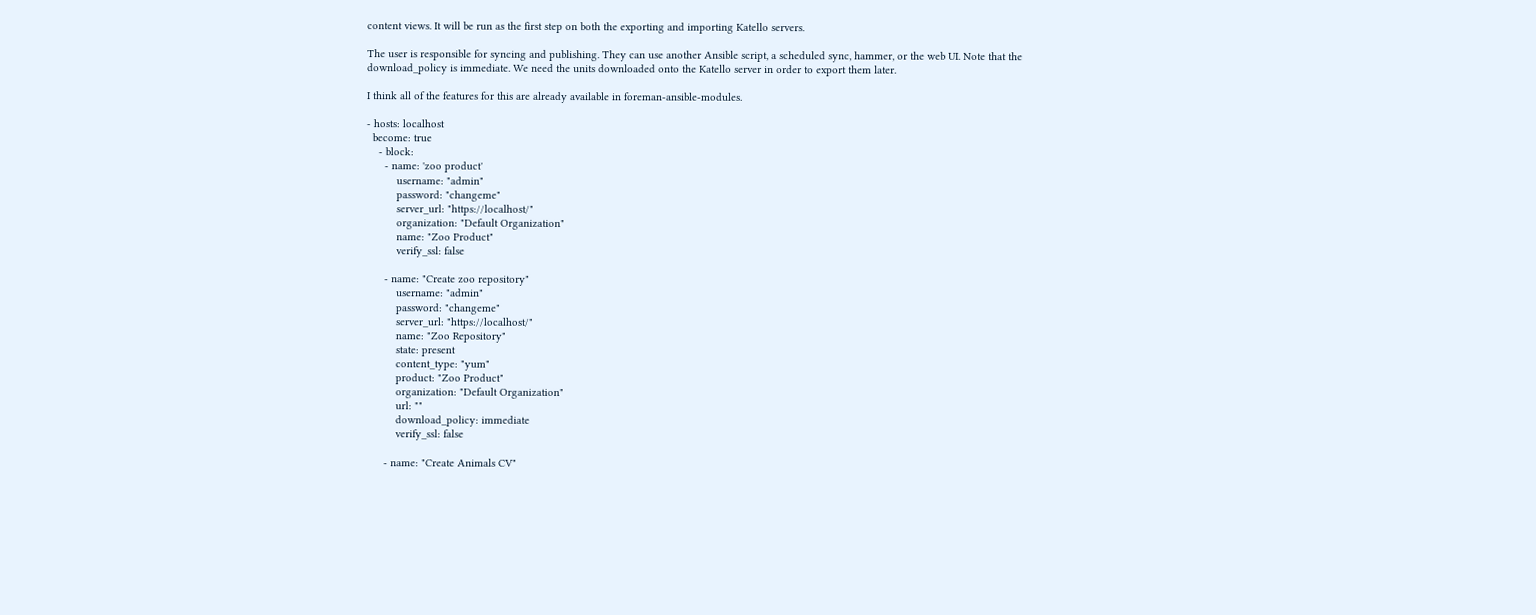content views. It will be run as the first step on both the exporting and importing Katello servers.

The user is responsible for syncing and publishing. They can use another Ansible script, a scheduled sync, hammer, or the web UI. Note that the download_policy is immediate. We need the units downloaded onto the Katello server in order to export them later.

I think all of the features for this are already available in foreman-ansible-modules.

- hosts: localhost
  become: true
    - block:
      - name: 'zoo product'
          username: "admin"
          password: "changeme"
          server_url: "https://localhost/"
          organization: "Default Organization"
          name: "Zoo Product"
          verify_ssl: false

      - name: "Create zoo repository"
          username: "admin"
          password: "changeme"
          server_url: "https://localhost/"
          name: "Zoo Repository"
          state: present
          content_type: "yum"
          product: "Zoo Product"
          organization: "Default Organization"
          url: ""
          download_policy: immediate
          verify_ssl: false

      - name: "Create Animals CV"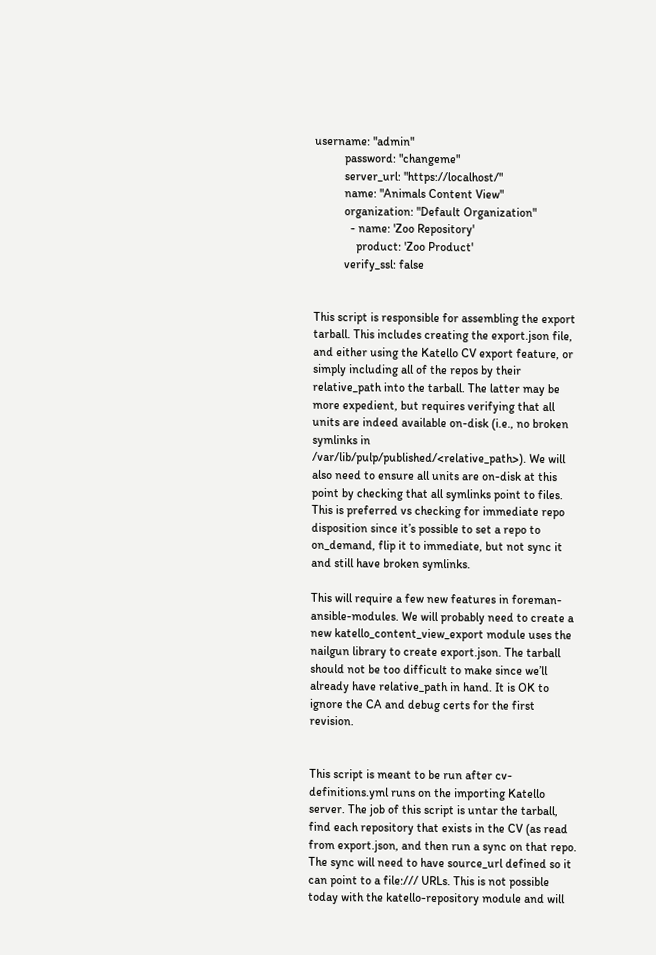username: "admin"
          password: "changeme"
          server_url: "https://localhost/"
          name: "Animals Content View"
          organization: "Default Organization"
            - name: 'Zoo Repository'
              product: 'Zoo Product'
          verify_ssl: false


This script is responsible for assembling the export tarball. This includes creating the export.json file, and either using the Katello CV export feature, or simply including all of the repos by their relative_path into the tarball. The latter may be more expedient, but requires verifying that all units are indeed available on-disk (i.e., no broken symlinks in /var/lib/pulp/published/<relative_path>). We will also need to ensure all units are on-disk at this point by checking that all symlinks point to files. This is preferred vs checking for immediate repo disposition since it’s possible to set a repo to on_demand, flip it to immediate, but not sync it and still have broken symlinks.

This will require a few new features in foreman-ansible-modules. We will probably need to create a new katello_content_view_export module uses the nailgun library to create export.json. The tarball should not be too difficult to make since we’ll already have relative_path in hand. It is OK to ignore the CA and debug certs for the first revision.


This script is meant to be run after cv-definitions.yml runs on the importing Katello server. The job of this script is untar the tarball, find each repository that exists in the CV (as read from export.json, and then run a sync on that repo. The sync will need to have source_url defined so it can point to a file:/// URLs. This is not possible today with the katello-repository module and will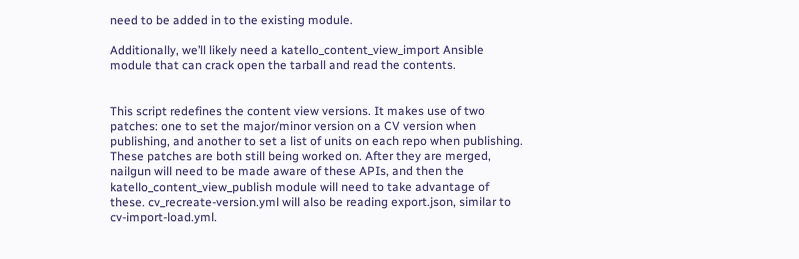need to be added in to the existing module.

Additionally, we’ll likely need a katello_content_view_import Ansible module that can crack open the tarball and read the contents.


This script redefines the content view versions. It makes use of two patches: one to set the major/minor version on a CV version when publishing, and another to set a list of units on each repo when publishing. These patches are both still being worked on. After they are merged, nailgun will need to be made aware of these APIs, and then the katello_content_view_publish module will need to take advantage of these. cv_recreate-version.yml will also be reading export.json, similar to cv-import-load.yml.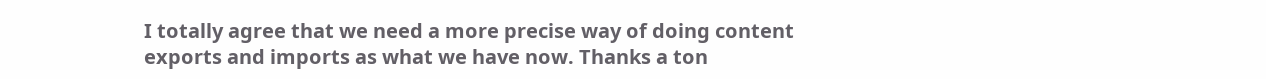I totally agree that we need a more precise way of doing content exports and imports as what we have now. Thanks a ton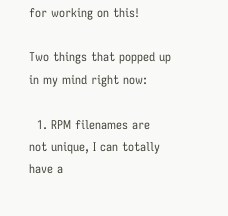for working on this!

Two things that popped up in my mind right now:

  1. RPM filenames are not unique, I can totally have a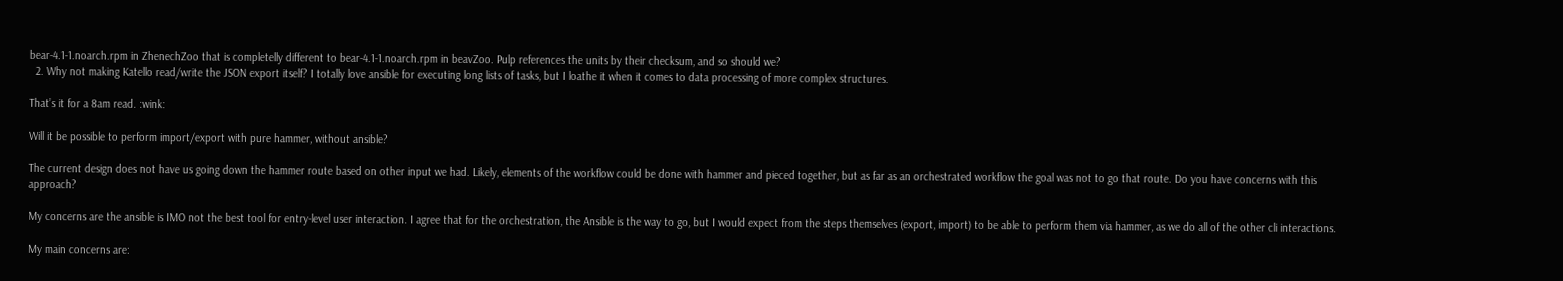bear-4.1-1.noarch.rpm in ZhenechZoo that is completelly different to bear-4.1-1.noarch.rpm in beavZoo. Pulp references the units by their checksum, and so should we?
  2. Why not making Katello read/write the JSON export itself? I totally love ansible for executing long lists of tasks, but I loathe it when it comes to data processing of more complex structures.

That’s it for a 8am read. :wink:

Will it be possible to perform import/export with pure hammer, without ansible?

The current design does not have us going down the hammer route based on other input we had. Likely, elements of the workflow could be done with hammer and pieced together, but as far as an orchestrated workflow the goal was not to go that route. Do you have concerns with this approach?

My concerns are the ansible is IMO not the best tool for entry-level user interaction. I agree that for the orchestration, the Ansible is the way to go, but I would expect from the steps themselves (export, import) to be able to perform them via hammer, as we do all of the other cli interactions.

My main concerns are: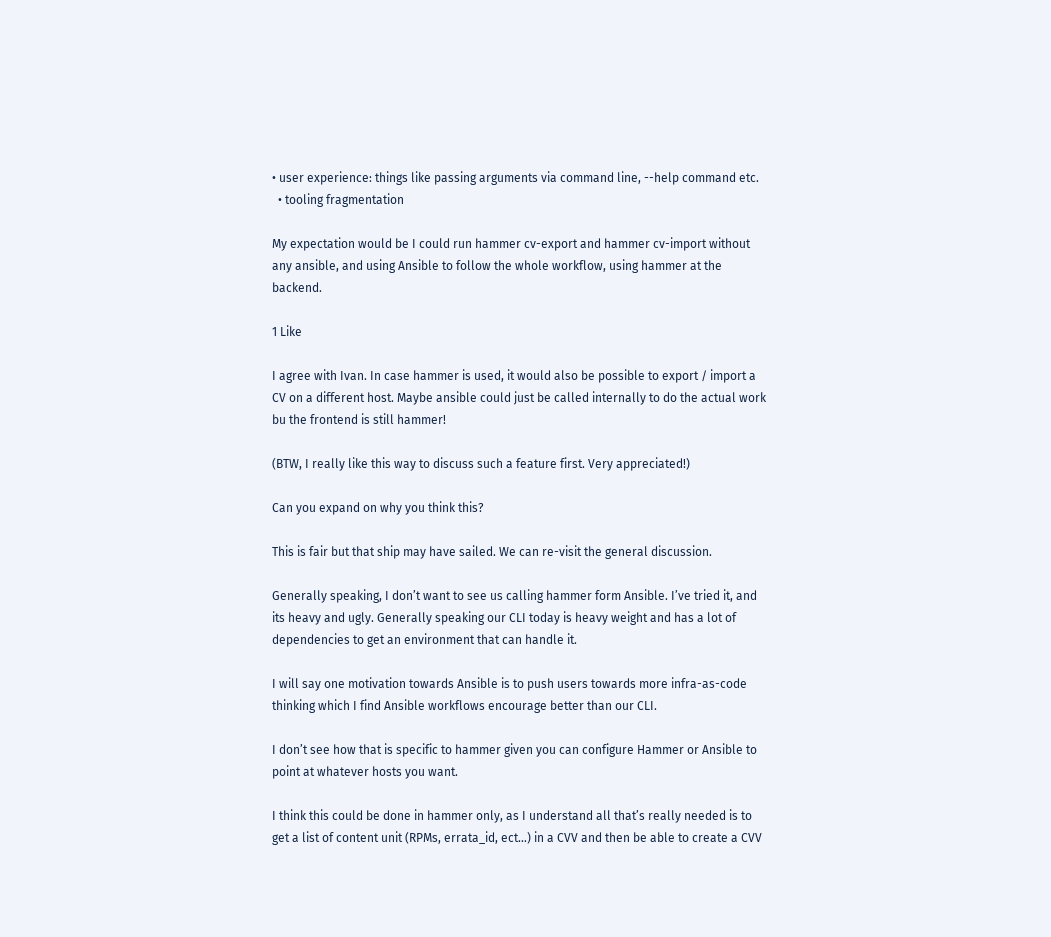• user experience: things like passing arguments via command line, --help command etc.
  • tooling fragmentation

My expectation would be I could run hammer cv-export and hammer cv-import without any ansible, and using Ansible to follow the whole workflow, using hammer at the backend.

1 Like

I agree with Ivan. In case hammer is used, it would also be possible to export / import a CV on a different host. Maybe ansible could just be called internally to do the actual work bu the frontend is still hammer!

(BTW, I really like this way to discuss such a feature first. Very appreciated!)

Can you expand on why you think this?

This is fair but that ship may have sailed. We can re-visit the general discussion.

Generally speaking, I don’t want to see us calling hammer form Ansible. I’ve tried it, and its heavy and ugly. Generally speaking our CLI today is heavy weight and has a lot of dependencies to get an environment that can handle it.

I will say one motivation towards Ansible is to push users towards more infra-as-code thinking which I find Ansible workflows encourage better than our CLI.

I don’t see how that is specific to hammer given you can configure Hammer or Ansible to point at whatever hosts you want.

I think this could be done in hammer only, as I understand all that’s really needed is to get a list of content unit (RPMs, errata_id, ect…) in a CVV and then be able to create a CVV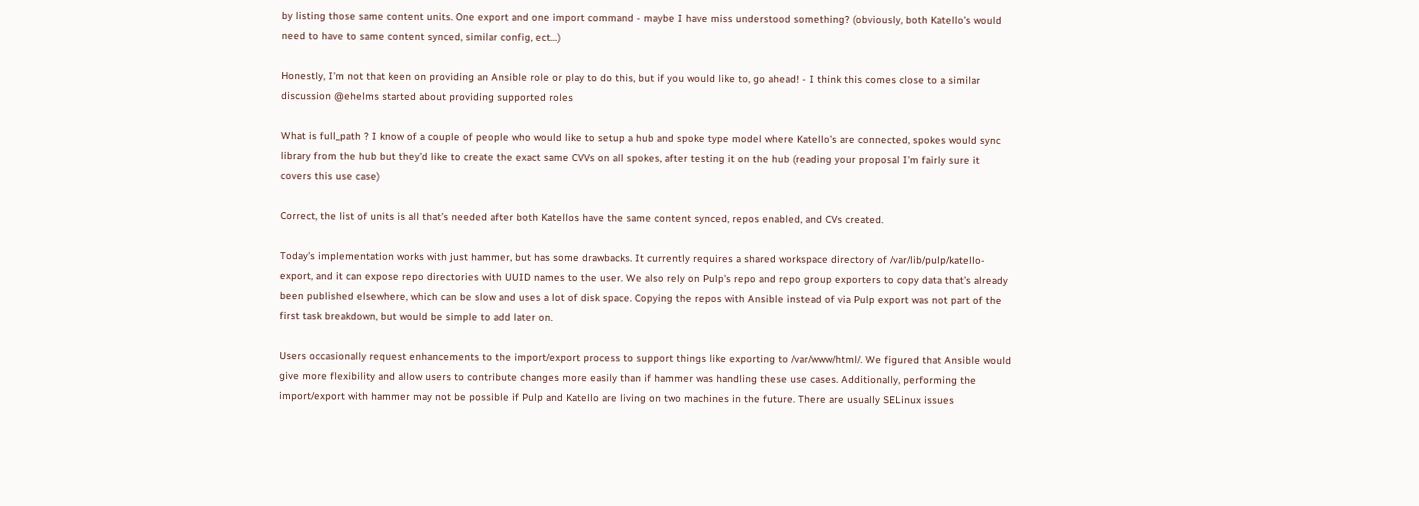by listing those same content units. One export and one import command - maybe I have miss understood something? (obviously, both Katello’s would need to have to same content synced, similar config, ect…)

Honestly, I’m not that keen on providing an Ansible role or play to do this, but if you would like to, go ahead! - I think this comes close to a similar discussion @ehelms started about providing supported roles

What is full_path ? I know of a couple of people who would like to setup a hub and spoke type model where Katello’s are connected, spokes would sync library from the hub but they’d like to create the exact same CVVs on all spokes, after testing it on the hub (reading your proposal I’m fairly sure it covers this use case)

Correct, the list of units is all that’s needed after both Katellos have the same content synced, repos enabled, and CVs created.

Today’s implementation works with just hammer, but has some drawbacks. It currently requires a shared workspace directory of /var/lib/pulp/katello-export, and it can expose repo directories with UUID names to the user. We also rely on Pulp’s repo and repo group exporters to copy data that’s already been published elsewhere, which can be slow and uses a lot of disk space. Copying the repos with Ansible instead of via Pulp export was not part of the first task breakdown, but would be simple to add later on.

Users occasionally request enhancements to the import/export process to support things like exporting to /var/www/html/. We figured that Ansible would give more flexibility and allow users to contribute changes more easily than if hammer was handling these use cases. Additionally, performing the import/export with hammer may not be possible if Pulp and Katello are living on two machines in the future. There are usually SELinux issues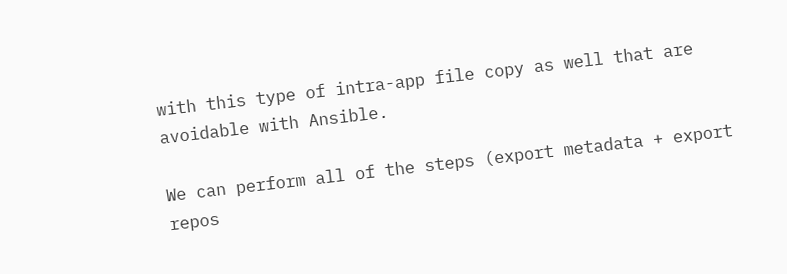with this type of intra-app file copy as well that are avoidable with Ansible.

We can perform all of the steps (export metadata + export repos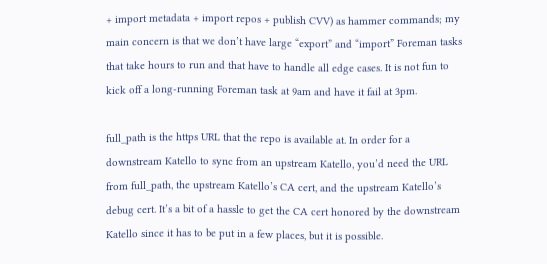+ import metadata + import repos + publish CVV) as hammer commands; my main concern is that we don’t have large “export” and “import” Foreman tasks that take hours to run and that have to handle all edge cases. It is not fun to kick off a long-running Foreman task at 9am and have it fail at 3pm.

full_path is the https URL that the repo is available at. In order for a downstream Katello to sync from an upstream Katello, you’d need the URL from full_path, the upstream Katello’s CA cert, and the upstream Katello’s debug cert. It’s a bit of a hassle to get the CA cert honored by the downstream Katello since it has to be put in a few places, but it is possible.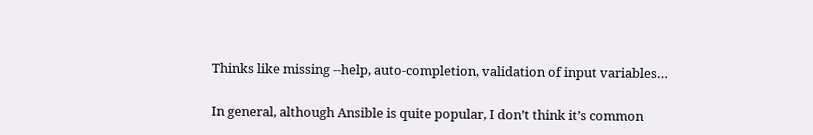Thinks like missing --help, auto-completion, validation of input variables…

In general, although Ansible is quite popular, I don’t think it’s common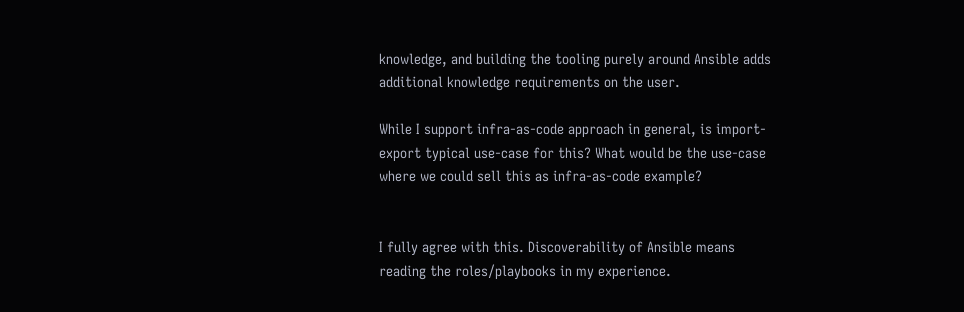knowledge, and building the tooling purely around Ansible adds additional knowledge requirements on the user.

While I support infra-as-code approach in general, is import-export typical use-case for this? What would be the use-case where we could sell this as infra-as-code example?


I fully agree with this. Discoverability of Ansible means reading the roles/playbooks in my experience.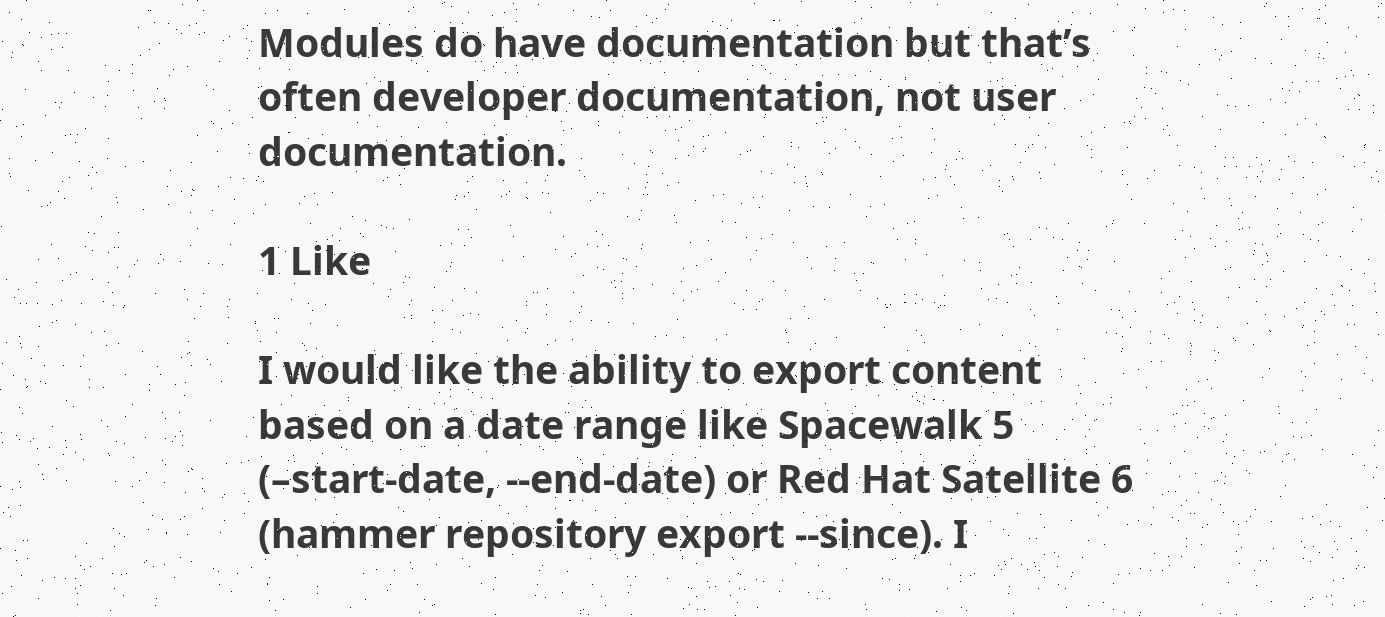Modules do have documentation but that’s often developer documentation, not user documentation.

1 Like

I would like the ability to export content based on a date range like Spacewalk 5 (–start-date, --end-date) or Red Hat Satellite 6 (hammer repository export --since). I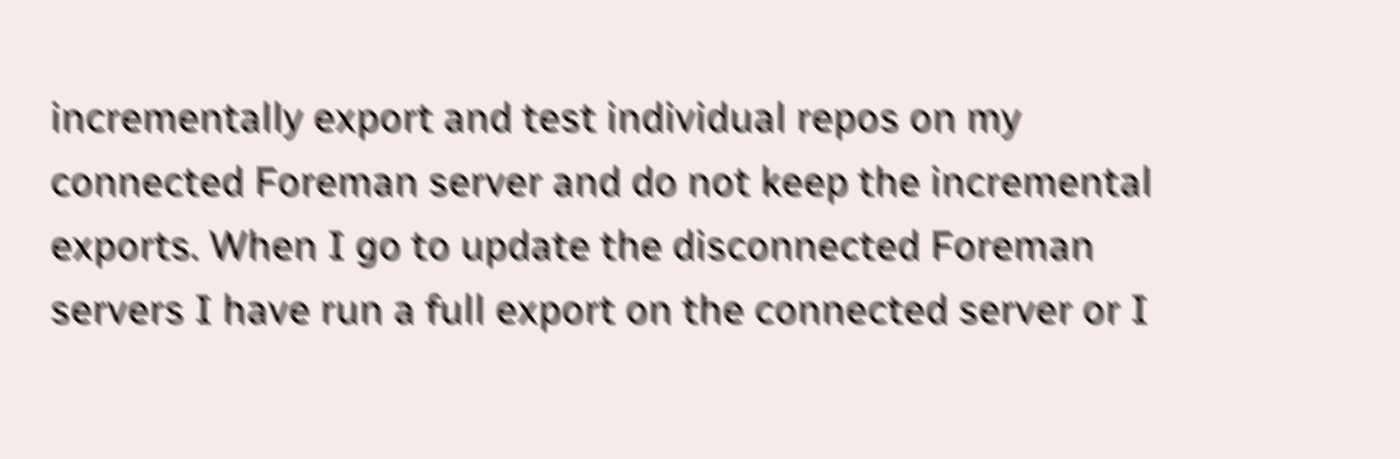incrementally export and test individual repos on my connected Foreman server and do not keep the incremental exports. When I go to update the disconnected Foreman servers I have run a full export on the connected server or I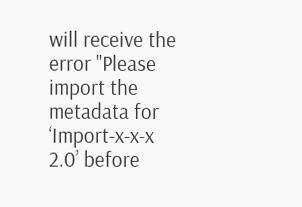will receive the error "Please import the metadata for ‘Import-x-x-x 2.0’ before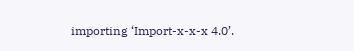importing ‘Import-x-x-x 4.0’.